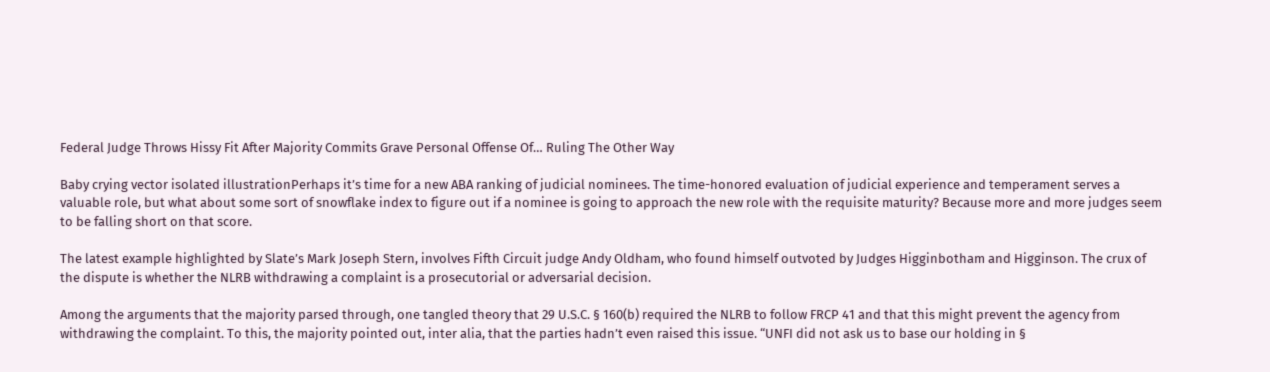Federal Judge Throws Hissy Fit After Majority Commits Grave Personal Offense Of… Ruling The Other Way

Baby crying vector isolated illustrationPerhaps it’s time for a new ABA ranking of judicial nominees. The time-honored evaluation of judicial experience and temperament serves a valuable role, but what about some sort of snowflake index to figure out if a nominee is going to approach the new role with the requisite maturity? Because more and more judges seem to be falling short on that score.

The latest example highlighted by Slate’s Mark Joseph Stern, involves Fifth Circuit judge Andy Oldham, who found himself outvoted by Judges Higginbotham and Higginson. The crux of the dispute is whether the NLRB withdrawing a complaint is a prosecutorial or adversarial decision.

Among the arguments that the majority parsed through, one tangled theory that 29 U.S.C. § 160(b) required the NLRB to follow FRCP 41 and that this might prevent the agency from withdrawing the complaint. To this, the majority pointed out, inter alia, that the parties hadn’t even raised this issue. “UNFI did not ask us to base our holding in §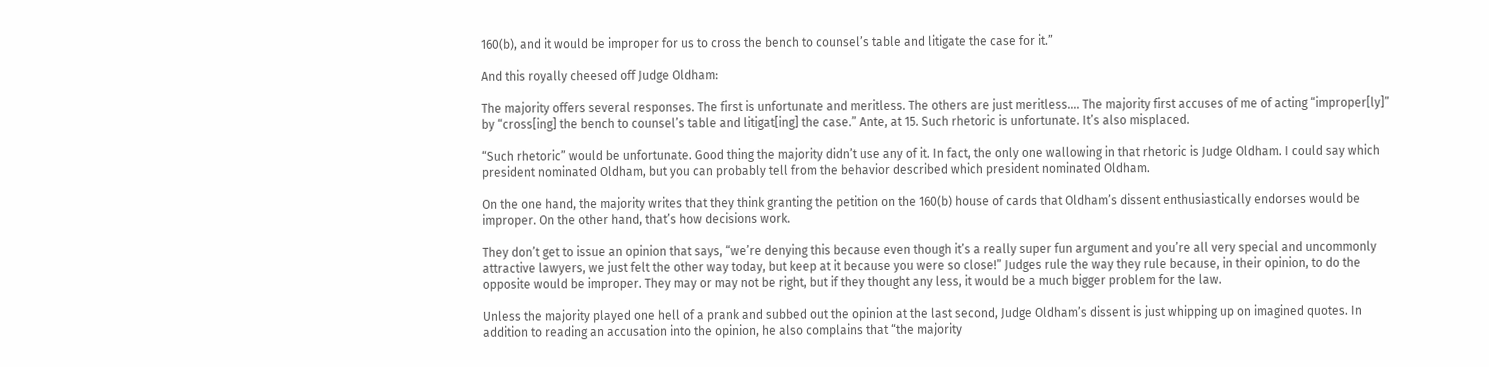160(b), and it would be improper for us to cross the bench to counsel’s table and litigate the case for it.”

And this royally cheesed off Judge Oldham:

The majority offers several responses. The first is unfortunate and meritless. The others are just meritless…. The majority first accuses of me of acting “improper[ly]” by “cross[ing] the bench to counsel’s table and litigat[ing] the case.” Ante, at 15. Such rhetoric is unfortunate. It’s also misplaced.

“Such rhetoric” would be unfortunate. Good thing the majority didn’t use any of it. In fact, the only one wallowing in that rhetoric is Judge Oldham. I could say which president nominated Oldham, but you can probably tell from the behavior described which president nominated Oldham.

On the one hand, the majority writes that they think granting the petition on the 160(b) house of cards that Oldham’s dissent enthusiastically endorses would be improper. On the other hand, that’s how decisions work.

They don’t get to issue an opinion that says, “we’re denying this because even though it’s a really super fun argument and you’re all very special and uncommonly attractive lawyers, we just felt the other way today, but keep at it because you were so close!” Judges rule the way they rule because, in their opinion, to do the opposite would be improper. They may or may not be right, but if they thought any less, it would be a much bigger problem for the law.

Unless the majority played one hell of a prank and subbed out the opinion at the last second, Judge Oldham’s dissent is just whipping up on imagined quotes. In addition to reading an accusation into the opinion, he also complains that “the majority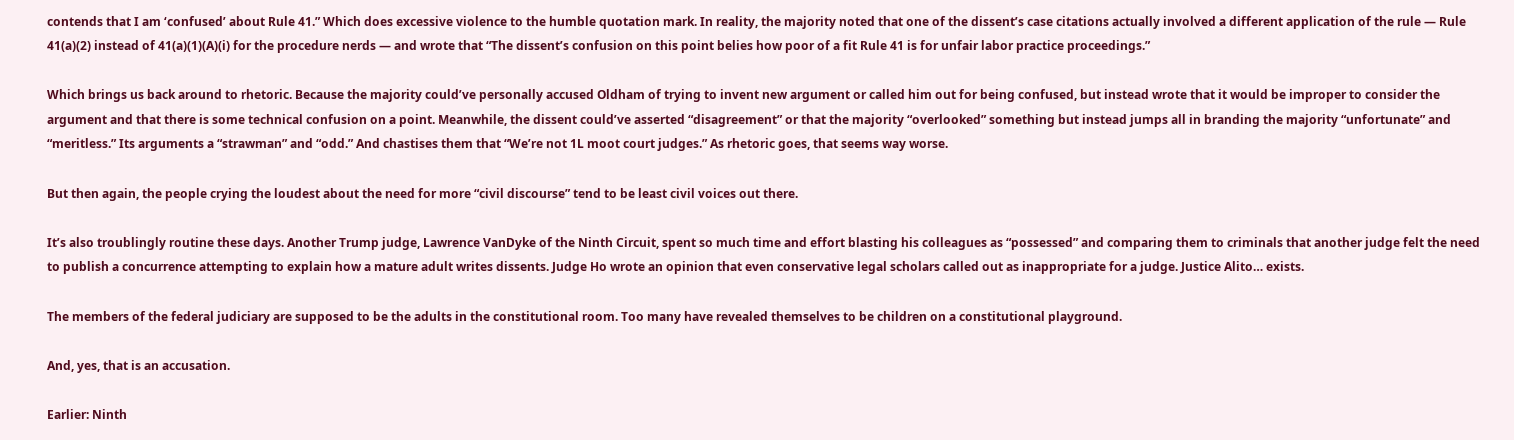contends that I am ‘confused’ about Rule 41.” Which does excessive violence to the humble quotation mark. In reality, the majority noted that one of the dissent’s case citations actually involved a different application of the rule — Rule 41(a)(2) instead of 41(a)(1)(A)(i) for the procedure nerds — and wrote that “The dissent’s confusion on this point belies how poor of a fit Rule 41 is for unfair labor practice proceedings.”

Which brings us back around to rhetoric. Because the majority could’ve personally accused Oldham of trying to invent new argument or called him out for being confused, but instead wrote that it would be improper to consider the argument and that there is some technical confusion on a point. Meanwhile, the dissent could’ve asserted “disagreement” or that the majority “overlooked” something but instead jumps all in branding the majority “unfortunate” and “meritless.” Its arguments a “strawman” and “odd.” And chastises them that “We’re not 1L moot court judges.” As rhetoric goes, that seems way worse.

But then again, the people crying the loudest about the need for more “civil discourse” tend to be least civil voices out there.

It’s also troublingly routine these days. Another Trump judge, Lawrence VanDyke of the Ninth Circuit, spent so much time and effort blasting his colleagues as “possessed” and comparing them to criminals that another judge felt the need to publish a concurrence attempting to explain how a mature adult writes dissents. Judge Ho wrote an opinion that even conservative legal scholars called out as inappropriate for a judge. Justice Alito… exists.

The members of the federal judiciary are supposed to be the adults in the constitutional room. Too many have revealed themselves to be children on a constitutional playground.

And, yes, that is an accusation.

Earlier: Ninth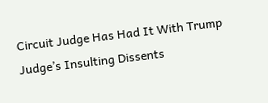Circuit Judge Has Had It With Trump Judge’s Insulting Dissents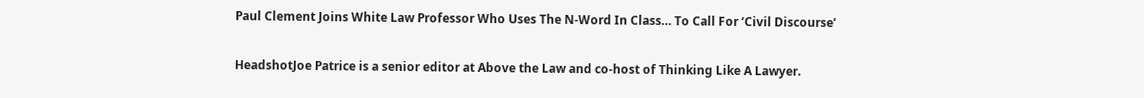Paul Clement Joins White Law Professor Who Uses The N-Word In Class… To Call For ‘Civil Discourse’

HeadshotJoe Patrice is a senior editor at Above the Law and co-host of Thinking Like A Lawyer.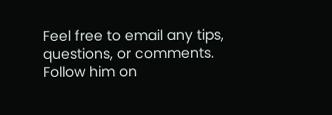Feel free to email any tips, questions, or comments. Follow him on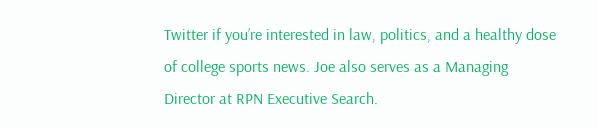Twitter if you’re interested in law, politics, and a healthy dose of college sports news. Joe also serves as a Managing Director at RPN Executive Search.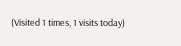(Visited 1 times, 1 visits today)